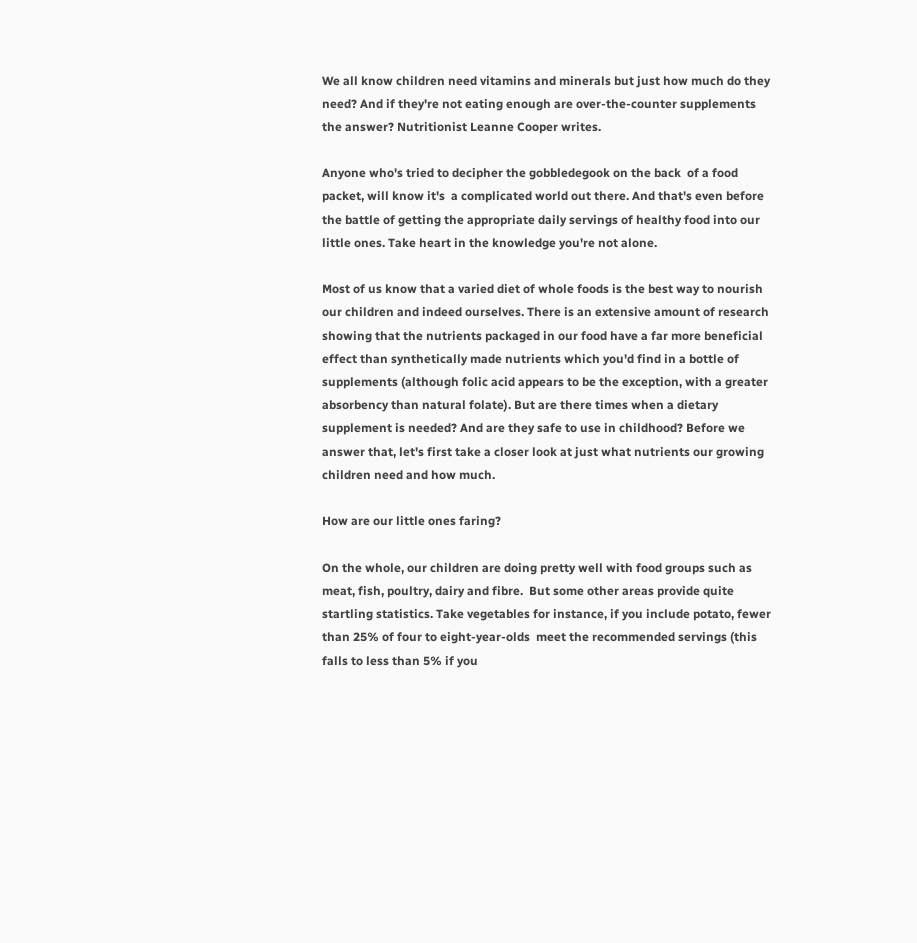We all know children need vitamins and minerals but just how much do they need? And if they're not eating enough are over-the-counter supplements the answer? Nutritionist Leanne Cooper writes.

Anyone who's tried to decipher the gobbledegook on the back  of a food packet, will know it's  a complicated world out there. And that's even before the battle of getting the appropriate daily servings of healthy food into our little ones. Take heart in the knowledge you're not alone.

Most of us know that a varied diet of whole foods is the best way to nourish our children and indeed ourselves. There is an extensive amount of research showing that the nutrients packaged in our food have a far more beneficial effect than synthetically made nutrients which you'd find in a bottle of supplements (although folic acid appears to be the exception, with a greater absorbency than natural folate). But are there times when a dietary supplement is needed? And are they safe to use in childhood? Before we answer that, let's first take a closer look at just what nutrients our growing children need and how much.

How are our little ones faring?

On the whole, our children are doing pretty well with food groups such as meat, fish, poultry, dairy and fibre.  But some other areas provide quite startling statistics. Take vegetables for instance, if you include potato, fewer  than 25% of four to eight-year-olds  meet the recommended servings (this falls to less than 5% if you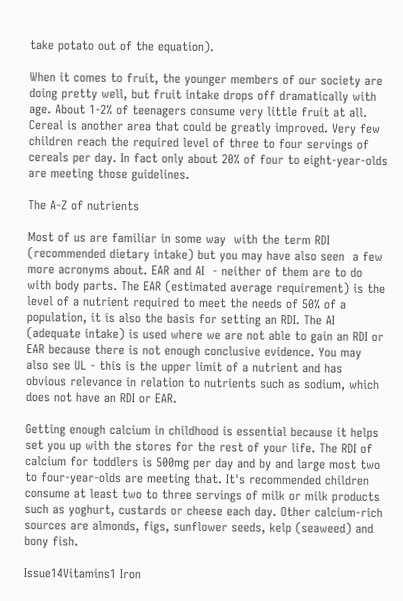take potato out of the equation).

When it comes to fruit, the younger members of our society are doing pretty well, but fruit intake drops off dramatically with age. About 1-2% of teenagers consume very little fruit at all. Cereal is another area that could be greatly improved. Very few children reach the required level of three to four servings of cereals per day. In fact only about 20% of four to eight-year-olds are meeting those guidelines.

The A-Z of nutrients

Most of us are familiar in some way  with the term RDI (recommended dietary intake) but you may have also seen  a few more acronyms about. EAR and AI  - neither of them are to do with body parts. The EAR (estimated average requirement) is the level of a nutrient required to meet the needs of 50% of a population, it is also the basis for setting an RDI. The AI (adequate intake) is used where we are not able to gain an RDI or EAR because there is not enough conclusive evidence. You may also see UL - this is the upper limit of a nutrient and has obvious relevance in relation to nutrients such as sodium, which does not have an RDI or EAR.

Getting enough calcium in childhood is essential because it helps set you up with the stores for the rest of your life. The RDI of calcium for toddlers is 500mg per day and by and large most two to four-year-olds are meeting that. It's recommended children consume at least two to three servings of milk or milk products such as yoghurt, custards or cheese each day. Other calcium-rich sources are almonds, figs, sunflower seeds, kelp (seaweed) and bony fish.

Issue14Vitamins1 Iron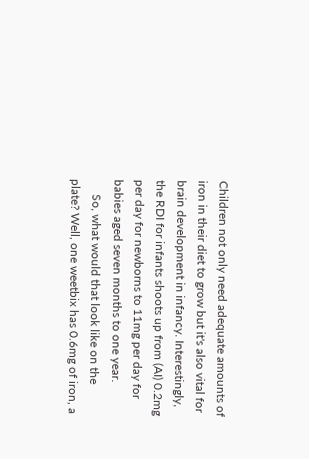Children not only need adequate amounts of iron in their diet to grow but it's also vital for brain development in infancy. Interestingly, the RDI for infants shoots up from (AI) 0.2mg per day for newborns to 11mg per day for babies aged seven months to one year.
     So, what would that look like on the plate? Well, one weetbix has 0.6mg of iron, a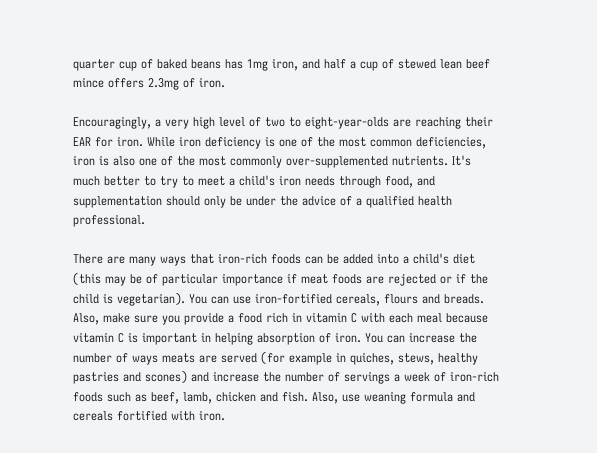quarter cup of baked beans has 1mg iron, and half a cup of stewed lean beef mince offers 2.3mg of iron.

Encouragingly, a very high level of two to eight-year-olds are reaching their EAR for iron. While iron deficiency is one of the most common deficiencies, iron is also one of the most commonly over-supplemented nutrients. It's much better to try to meet a child's iron needs through food, and supplementation should only be under the advice of a qualified health professional.

There are many ways that iron-rich foods can be added into a child's diet (this may be of particular importance if meat foods are rejected or if the child is vegetarian). You can use iron-fortified cereals, flours and breads. Also, make sure you provide a food rich in vitamin C with each meal because vitamin C is important in helping absorption of iron. You can increase the number of ways meats are served (for example in quiches, stews, healthy pastries and scones) and increase the number of servings a week of iron-rich foods such as beef, lamb, chicken and fish. Also, use weaning formula and cereals fortified with iron.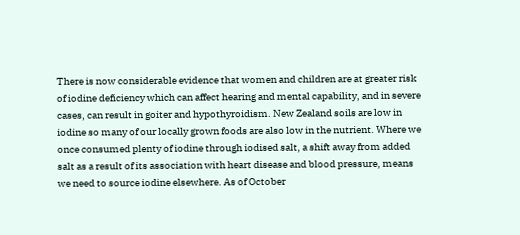There is now considerable evidence that women and children are at greater risk of iodine deficiency which can affect hearing and mental capability, and in severe cases, can result in goiter and hypothyroidism. New Zealand soils are low in iodine so many of our locally grown foods are also low in the nutrient. Where we once consumed plenty of iodine through iodised salt, a shift away from added salt as a result of its association with heart disease and blood pressure, means we need to source iodine elsewhere. As of October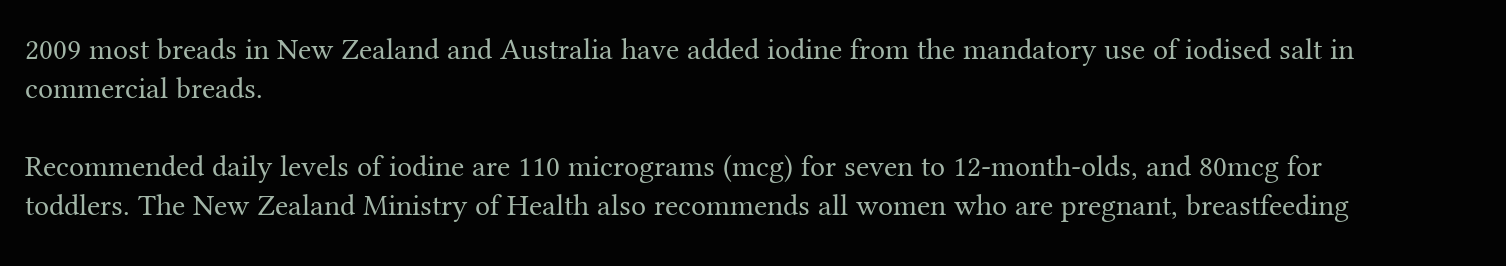2009 most breads in New Zealand and Australia have added iodine from the mandatory use of iodised salt in commercial breads.

Recommended daily levels of iodine are 110 micrograms (mcg) for seven to 12-month-olds, and 80mcg for toddlers. The New Zealand Ministry of Health also recommends all women who are pregnant, breastfeeding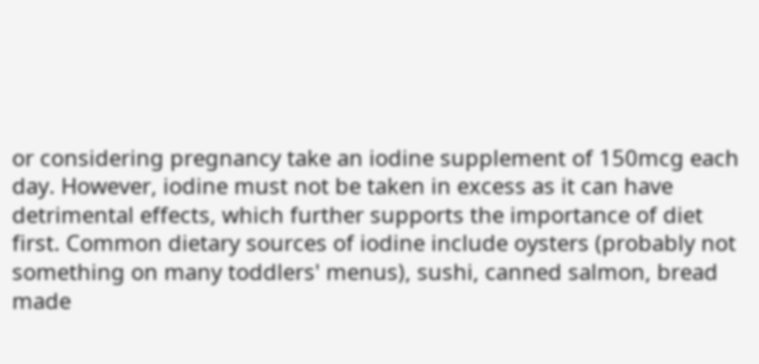or considering pregnancy take an iodine supplement of 150mcg each day. However, iodine must not be taken in excess as it can have detrimental effects, which further supports the importance of diet first. Common dietary sources of iodine include oysters (probably not something on many toddlers' menus), sushi, canned salmon, bread made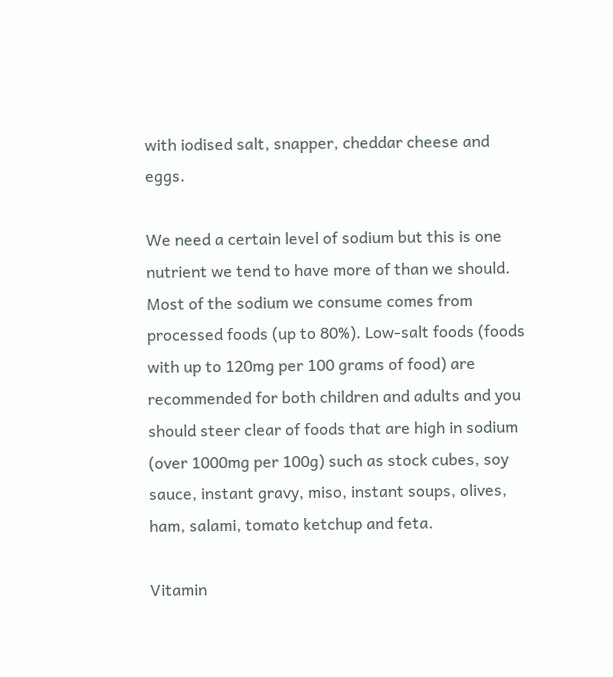with iodised salt, snapper, cheddar cheese and eggs.

We need a certain level of sodium but this is one nutrient we tend to have more of than we should. Most of the sodium we consume comes from processed foods (up to 80%). Low-salt foods (foods with up to 120mg per 100 grams of food) are recommended for both children and adults and you should steer clear of foods that are high in sodium (over 1000mg per 100g) such as stock cubes, soy sauce, instant gravy, miso, instant soups, olives, ham, salami, tomato ketchup and feta.

Vitamin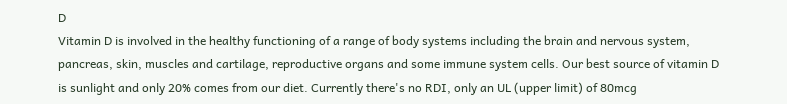D
Vitamin D is involved in the healthy functioning of a range of body systems including the brain and nervous system, pancreas, skin, muscles and cartilage, reproductive organs and some immune system cells. Our best source of vitamin D is sunlight and only 20% comes from our diet. Currently there's no RDI, only an UL (upper limit) of 80mcg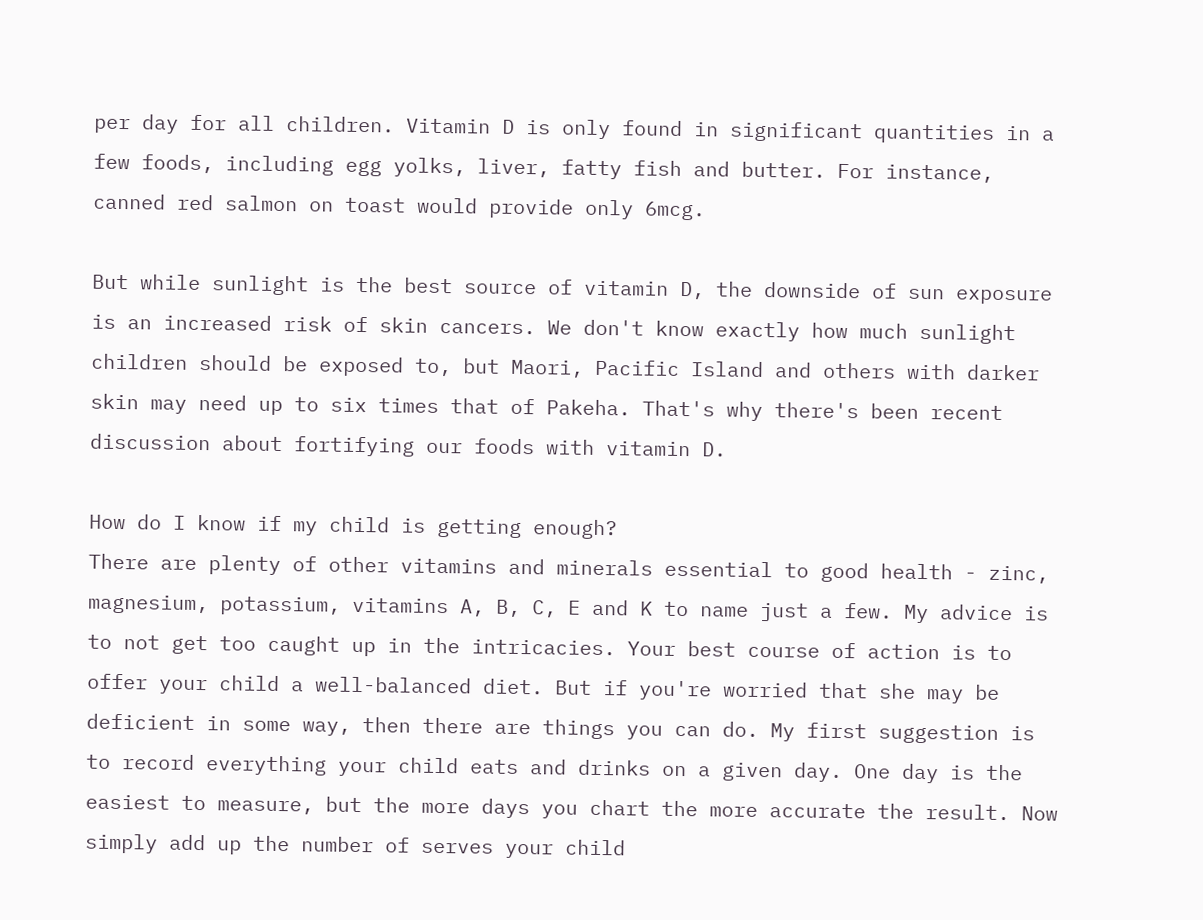per day for all children. Vitamin D is only found in significant quantities in a few foods, including egg yolks, liver, fatty fish and butter. For instance, canned red salmon on toast would provide only 6mcg.

But while sunlight is the best source of vitamin D, the downside of sun exposure is an increased risk of skin cancers. We don't know exactly how much sunlight children should be exposed to, but Maori, Pacific Island and others with darker skin may need up to six times that of Pakeha. That's why there's been recent discussion about fortifying our foods with vitamin D.

How do I know if my child is getting enough?
There are plenty of other vitamins and minerals essential to good health - zinc, magnesium, potassium, vitamins A, B, C, E and K to name just a few. My advice is to not get too caught up in the intricacies. Your best course of action is to offer your child a well-balanced diet. But if you're worried that she may be deficient in some way, then there are things you can do. My first suggestion is to record everything your child eats and drinks on a given day. One day is the easiest to measure, but the more days you chart the more accurate the result. Now simply add up the number of serves your child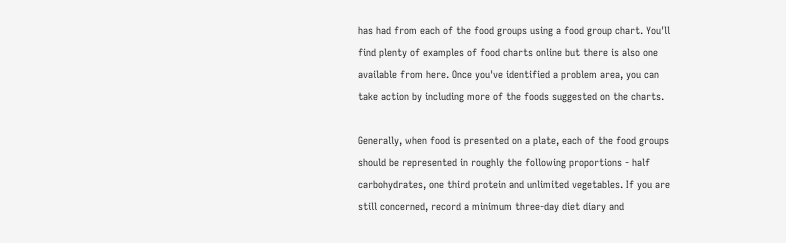has had from each of the food groups using a food group chart. You'll find plenty of examples of food charts online but there is also one available from here. Once you've identified a problem area, you can take action by including more of the foods suggested on the charts.

Generally, when food is presented on a plate, each of the food groups should be represented in roughly the following proportions - half carbohydrates, one third protein and unlimited vegetables. If you are still concerned, record a minimum three-day diet diary and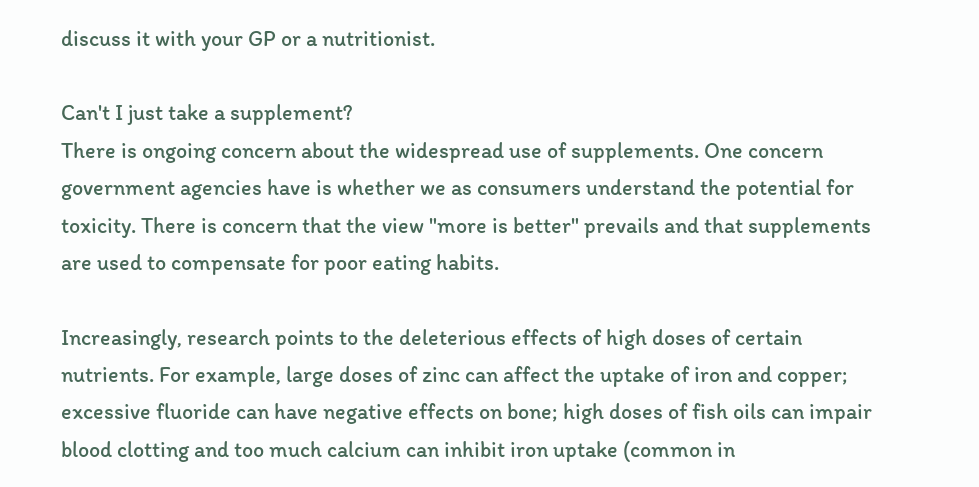discuss it with your GP or a nutritionist.

Can't I just take a supplement?
There is ongoing concern about the widespread use of supplements. One concern government agencies have is whether we as consumers understand the potential for toxicity. There is concern that the view "more is better" prevails and that supplements are used to compensate for poor eating habits.

Increasingly, research points to the deleterious effects of high doses of certain nutrients. For example, large doses of zinc can affect the uptake of iron and copper; excessive fluoride can have negative effects on bone; high doses of fish oils can impair blood clotting and too much calcium can inhibit iron uptake (common in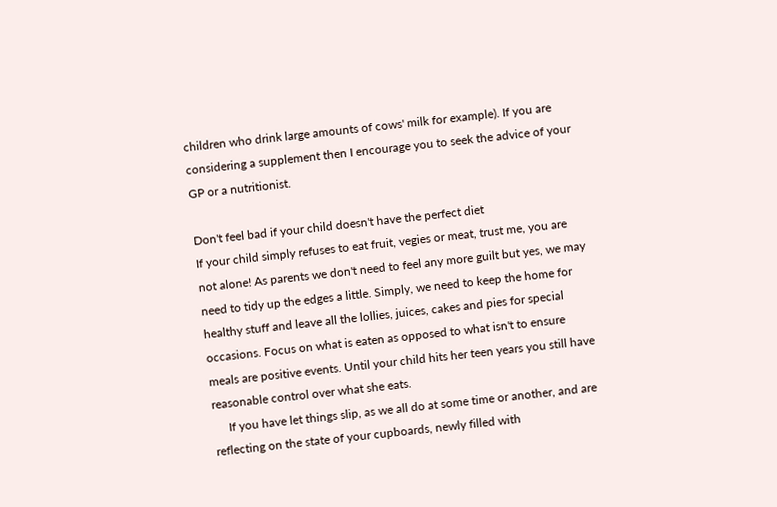children who drink large amounts of cows' milk for example). If you are considering a supplement then I encourage you to seek the advice of your GP or a nutritionist.

Don't feel bad if your child doesn't have the perfect diet
If your child simply refuses to eat fruit, vegies or meat, trust me, you are not alone! As parents we don't need to feel any more guilt but yes, we may need to tidy up the edges a little. Simply, we need to keep the home for healthy stuff and leave all the lollies, juices, cakes and pies for special occasions. Focus on what is eaten as opposed to what isn't to ensure meals are positive events. Until your child hits her teen years you still have reasonable control over what she eats.
     If you have let things slip, as we all do at some time or another, and are reflecting on the state of your cupboards, newly filled with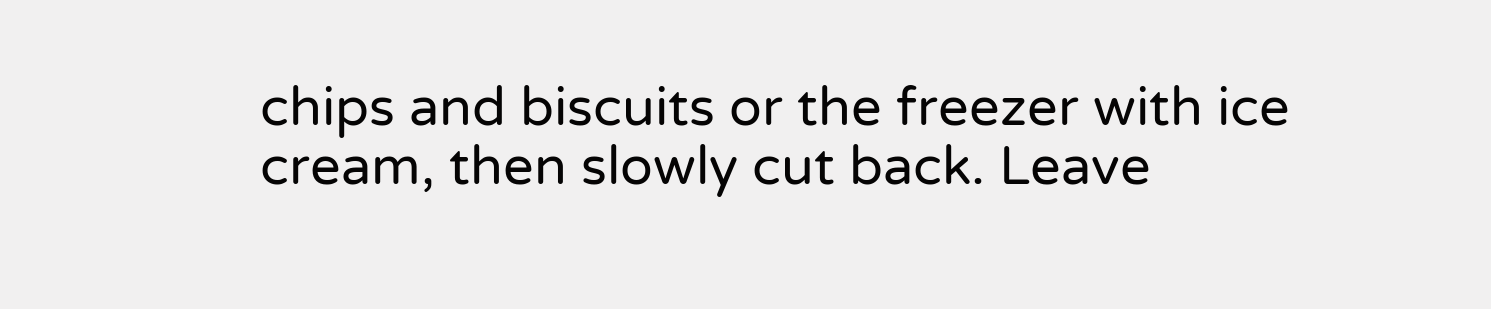chips and biscuits or the freezer with ice cream, then slowly cut back. Leave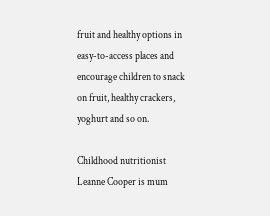fruit and healthy options in easy-to-access places and encourage children to snack on fruit, healthy crackers, yoghurt and so on.

Childhood nutritionist Leanne Cooper is mum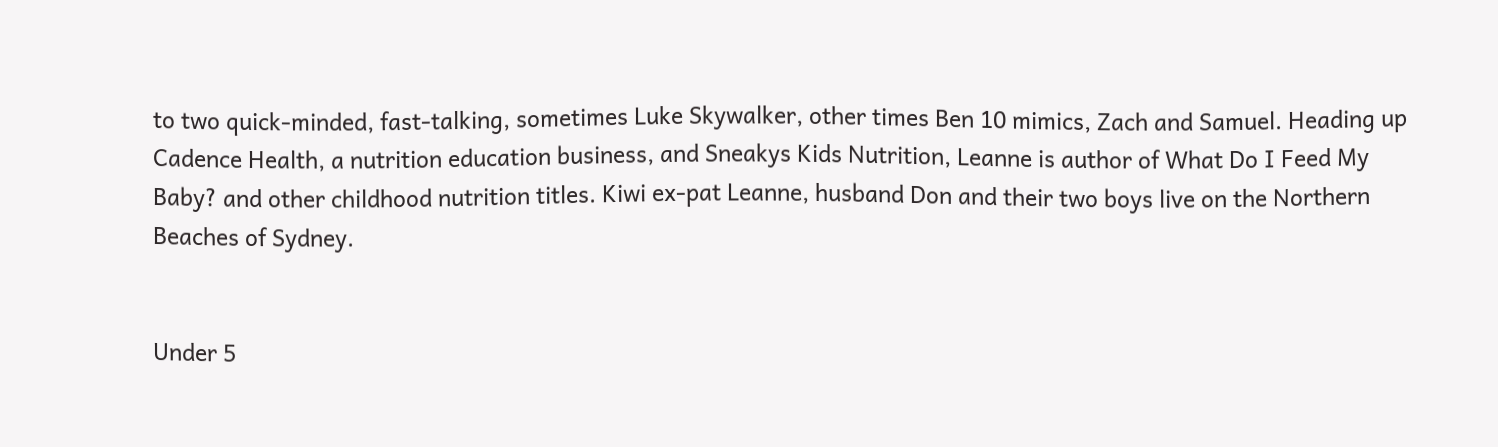to two quick-minded, fast-talking, sometimes Luke Skywalker, other times Ben 10 mimics, Zach and Samuel. Heading up Cadence Health, a nutrition education business, and Sneakys Kids Nutrition, Leanne is author of What Do I Feed My Baby? and other childhood nutrition titles. Kiwi ex-pat Leanne, husband Don and their two boys live on the Northern Beaches of Sydney.


Under 5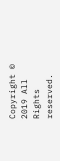Copyright © 2019 All Rights reserved.